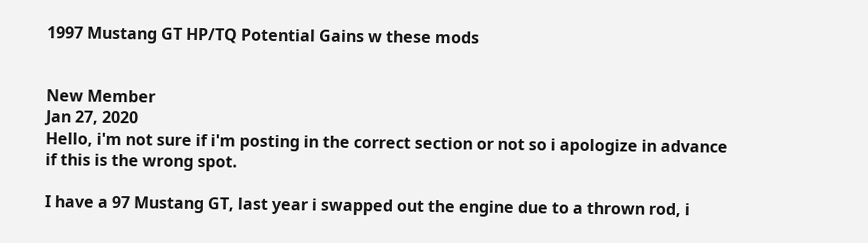1997 Mustang GT HP/TQ Potential Gains w these mods


New Member
Jan 27, 2020
Hello, i'm not sure if i'm posting in the correct section or not so i apologize in advance if this is the wrong spot.

I have a 97 Mustang GT, last year i swapped out the engine due to a thrown rod, i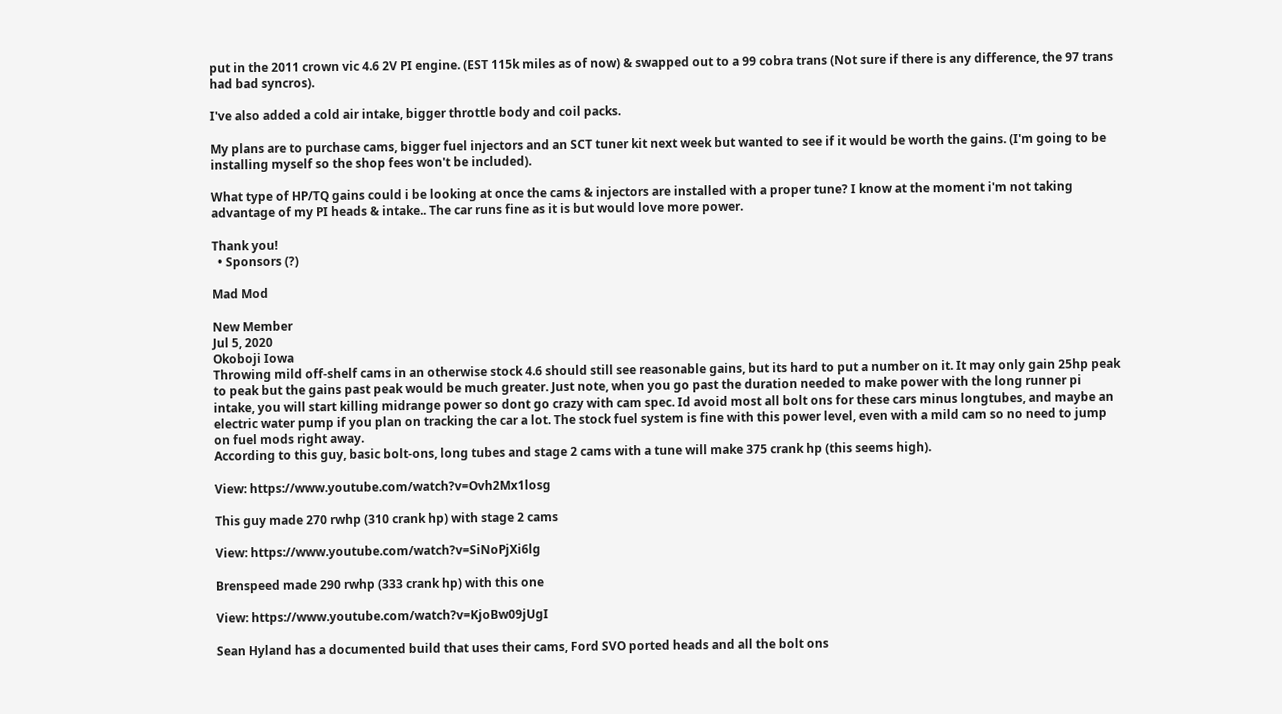put in the 2011 crown vic 4.6 2V PI engine. (EST 115k miles as of now) & swapped out to a 99 cobra trans (Not sure if there is any difference, the 97 trans had bad syncros).

I've also added a cold air intake, bigger throttle body and coil packs.

My plans are to purchase cams, bigger fuel injectors and an SCT tuner kit next week but wanted to see if it would be worth the gains. (I'm going to be installing myself so the shop fees won't be included).

What type of HP/TQ gains could i be looking at once the cams & injectors are installed with a proper tune? I know at the moment i'm not taking advantage of my PI heads & intake.. The car runs fine as it is but would love more power.

Thank you!
  • Sponsors (?)

Mad Mod

New Member
Jul 5, 2020
Okoboji Iowa
Throwing mild off-shelf cams in an otherwise stock 4.6 should still see reasonable gains, but its hard to put a number on it. It may only gain 25hp peak to peak but the gains past peak would be much greater. Just note, when you go past the duration needed to make power with the long runner pi intake, you will start killing midrange power so dont go crazy with cam spec. Id avoid most all bolt ons for these cars minus longtubes, and maybe an electric water pump if you plan on tracking the car a lot. The stock fuel system is fine with this power level, even with a mild cam so no need to jump on fuel mods right away.
According to this guy, basic bolt-ons, long tubes and stage 2 cams with a tune will make 375 crank hp (this seems high).

View: https://www.youtube.com/watch?v=Ovh2Mx1losg

This guy made 270 rwhp (310 crank hp) with stage 2 cams

View: https://www.youtube.com/watch?v=SiNoPjXi6lg

Brenspeed made 290 rwhp (333 crank hp) with this one

View: https://www.youtube.com/watch?v=KjoBw09jUgI

Sean Hyland has a documented build that uses their cams, Ford SVO ported heads and all the bolt ons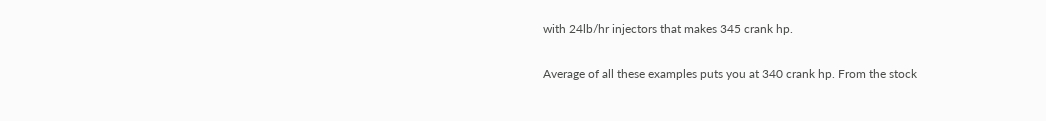with 24lb/hr injectors that makes 345 crank hp.

Average of all these examples puts you at 340 crank hp. From the stock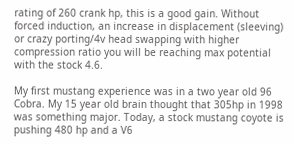rating of 260 crank hp, this is a good gain. Without forced induction, an increase in displacement (sleeving) or crazy porting/4v head swapping with higher compression ratio you will be reaching max potential with the stock 4.6.

My first mustang experience was in a two year old 96 Cobra. My 15 year old brain thought that 305hp in 1998 was something major. Today, a stock mustang coyote is pushing 480 hp and a V6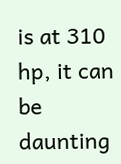is at 310 hp, it can be daunting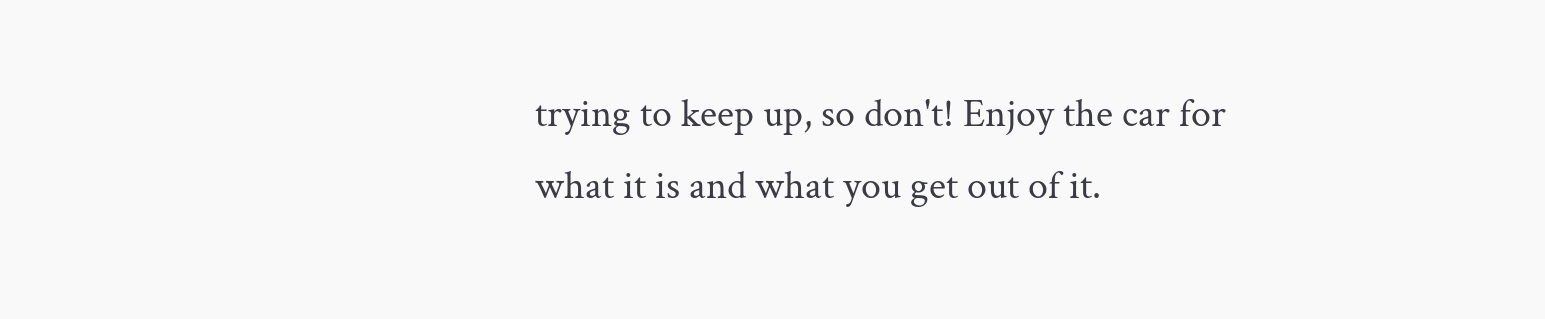trying to keep up, so don't! Enjoy the car for what it is and what you get out of it.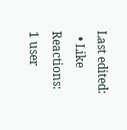Last edited:
  • Like
Reactions: 1 user